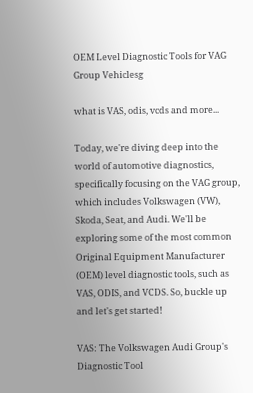OEM Level Diagnostic Tools for VAG Group Vehiclesg

what is VAS, odis, vcds and more...

Today, we're diving deep into the world of automotive diagnostics, specifically focusing on the VAG group, which includes Volkswagen (VW), Skoda, Seat, and Audi. We'll be exploring some of the most common Original Equipment Manufacturer (OEM) level diagnostic tools, such as VAS, ODIS, and VCDS. So, buckle up and let's get started!

VAS: The Volkswagen Audi Group's Diagnostic Tool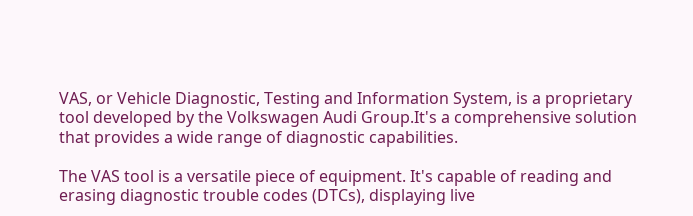VAS, or Vehicle Diagnostic, Testing and Information System, is a proprietary tool developed by the Volkswagen Audi Group.It's a comprehensive solution that provides a wide range of diagnostic capabilities.

The VAS tool is a versatile piece of equipment. It's capable of reading and erasing diagnostic trouble codes (DTCs), displaying live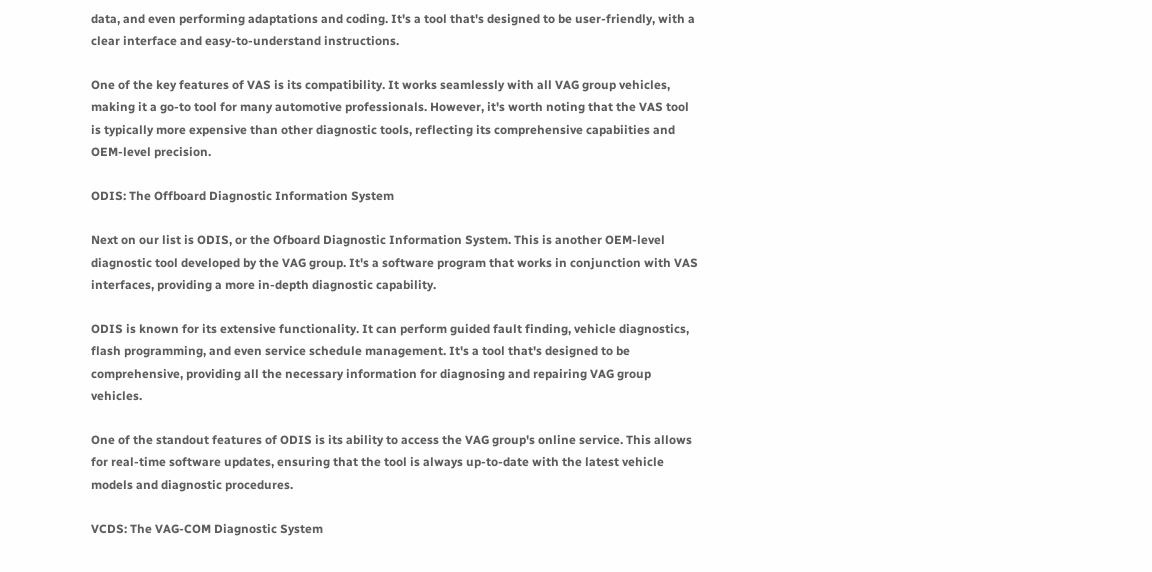data, and even performing adaptations and coding. It's a tool that's designed to be user-friendly, with a clear interface and easy-to-understand instructions.

One of the key features of VAS is its compatibility. It works seamlessly with all VAG group vehicles, making it a go-to tool for many automotive professionals. However, it's worth noting that the VAS tool is typically more expensive than other diagnostic tools, reflecting its comprehensive capabiities and OEM-level precision.

ODIS: The Offboard Diagnostic Information System

Next on our list is ODIS, or the Ofboard Diagnostic Information System. This is another OEM-level diagnostic tool developed by the VAG group. It's a software program that works in conjunction with VAS interfaces, providing a more in-depth diagnostic capability.

ODIS is known for its extensive functionality. It can perform guided fault finding, vehicle diagnostics, flash programming, and even service schedule management. It's a tool that's designed to be comprehensive, providing all the necessary information for diagnosing and repairing VAG group vehicles.

One of the standout features of ODIS is its ability to access the VAG group's online service. This allows for real-time software updates, ensuring that the tool is always up-to-date with the latest vehicle models and diagnostic procedures.

VCDS: The VAG-COM Diagnostic System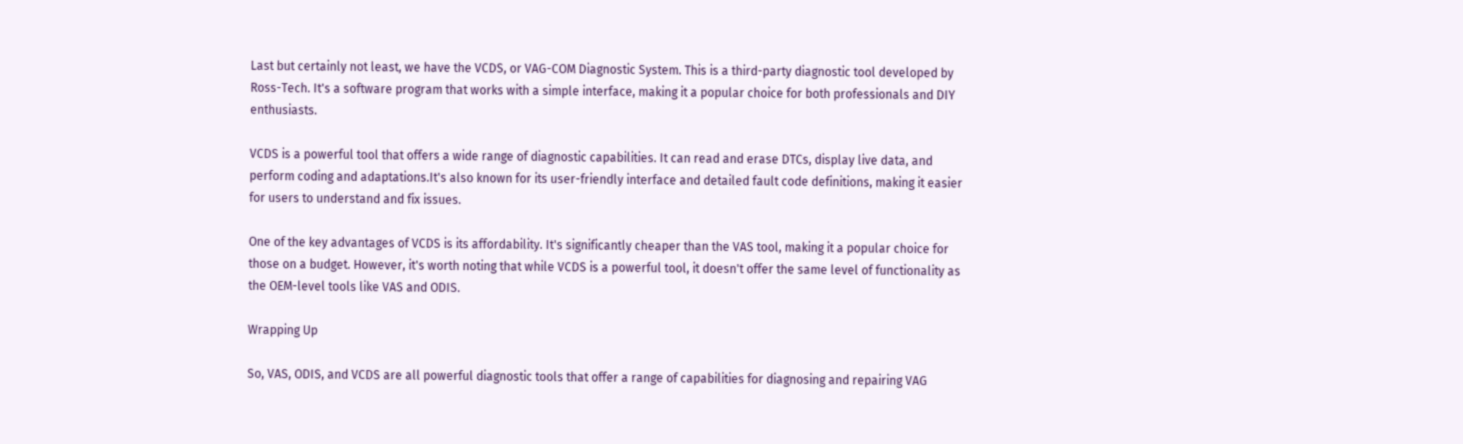Last but certainly not least, we have the VCDS, or VAG-COM Diagnostic System. This is a third-party diagnostic tool developed by Ross-Tech. It's a software program that works with a simple interface, making it a popular choice for both professionals and DIY enthusiasts.

VCDS is a powerful tool that offers a wide range of diagnostic capabilities. It can read and erase DTCs, display live data, and perform coding and adaptations.It's also known for its user-friendly interface and detailed fault code definitions, making it easier for users to understand and fix issues.

One of the key advantages of VCDS is its affordability. It's significantly cheaper than the VAS tool, making it a popular choice for those on a budget. However, it's worth noting that while VCDS is a powerful tool, it doesn't offer the same level of functionality as the OEM-level tools like VAS and ODIS.

Wrapping Up

So, VAS, ODIS, and VCDS are all powerful diagnostic tools that offer a range of capabilities for diagnosing and repairing VAG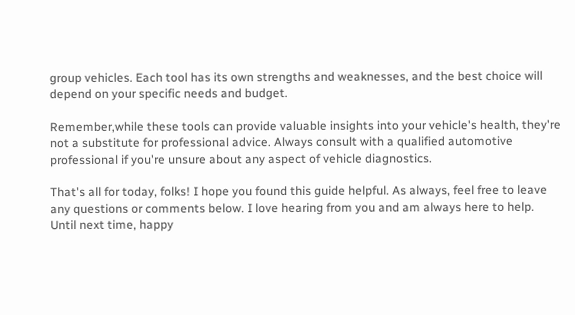group vehicles. Each tool has its own strengths and weaknesses, and the best choice will depend on your specific needs and budget.

Remember,while these tools can provide valuable insights into your vehicle's health, they're not a substitute for professional advice. Always consult with a qualified automotive professional if you're unsure about any aspect of vehicle diagnostics.

That's all for today, folks! I hope you found this guide helpful. As always, feel free to leave any questions or comments below. I love hearing from you and am always here to help. Until next time, happy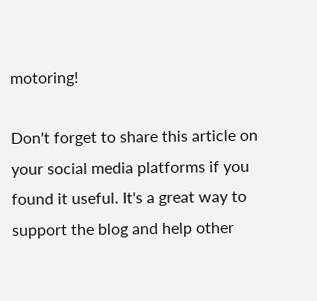motoring!

Don't forget to share this article on your social media platforms if you found it useful. It's a great way to support the blog and help other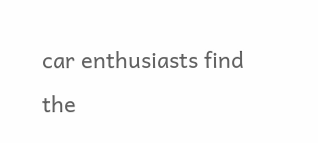car enthusiasts find the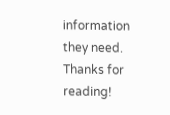information they need. Thanks for reading!